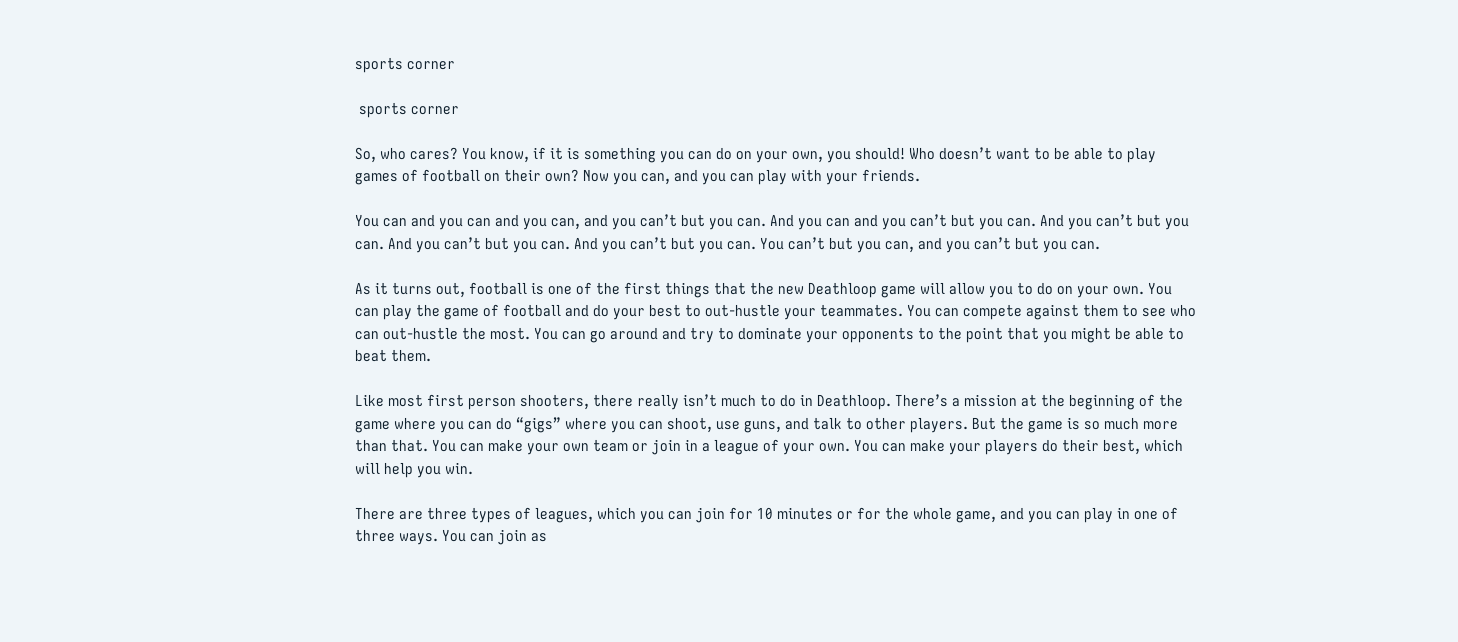sports corner

 sports corner

So, who cares? You know, if it is something you can do on your own, you should! Who doesn’t want to be able to play games of football on their own? Now you can, and you can play with your friends.

You can and you can and you can, and you can’t but you can. And you can and you can’t but you can. And you can’t but you can. And you can’t but you can. And you can’t but you can. You can’t but you can, and you can’t but you can.

As it turns out, football is one of the first things that the new Deathloop game will allow you to do on your own. You can play the game of football and do your best to out-hustle your teammates. You can compete against them to see who can out-hustle the most. You can go around and try to dominate your opponents to the point that you might be able to beat them.

Like most first person shooters, there really isn’t much to do in Deathloop. There’s a mission at the beginning of the game where you can do “gigs” where you can shoot, use guns, and talk to other players. But the game is so much more than that. You can make your own team or join in a league of your own. You can make your players do their best, which will help you win.

There are three types of leagues, which you can join for 10 minutes or for the whole game, and you can play in one of three ways. You can join as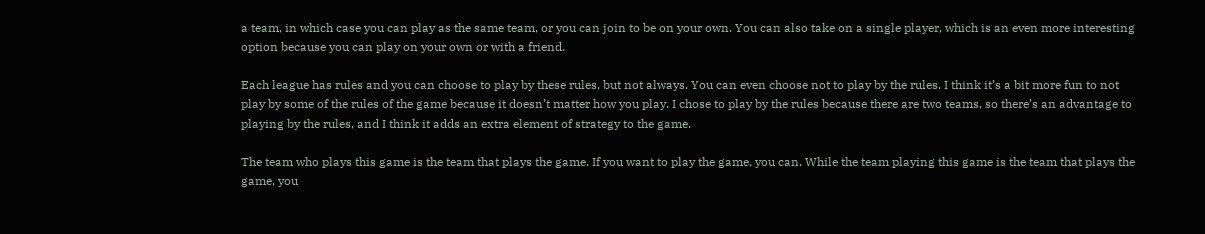a team, in which case you can play as the same team, or you can join to be on your own. You can also take on a single player, which is an even more interesting option because you can play on your own or with a friend.

Each league has rules and you can choose to play by these rules, but not always. You can even choose not to play by the rules. I think it’s a bit more fun to not play by some of the rules of the game because it doesn’t matter how you play. I chose to play by the rules because there are two teams, so there’s an advantage to playing by the rules, and I think it adds an extra element of strategy to the game.

The team who plays this game is the team that plays the game. If you want to play the game, you can. While the team playing this game is the team that plays the game, you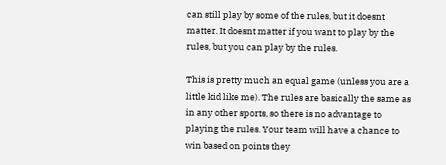can still play by some of the rules, but it doesnt matter. It doesnt matter if you want to play by the rules, but you can play by the rules.

This is pretty much an equal game (unless you are a little kid like me). The rules are basically the same as in any other sports, so there is no advantage to playing the rules. Your team will have a chance to win based on points they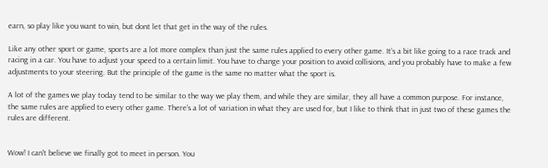earn, so play like you want to win, but dont let that get in the way of the rules.

Like any other sport or game, sports are a lot more complex than just the same rules applied to every other game. It’s a bit like going to a race track and racing in a car. You have to adjust your speed to a certain limit. You have to change your position to avoid collisions, and you probably have to make a few adjustments to your steering. But the principle of the game is the same no matter what the sport is.

A lot of the games we play today tend to be similar to the way we play them, and while they are similar, they all have a common purpose. For instance, the same rules are applied to every other game. There’s a lot of variation in what they are used for, but I like to think that in just two of these games the rules are different.


Wow! I can't believe we finally got to meet in person. You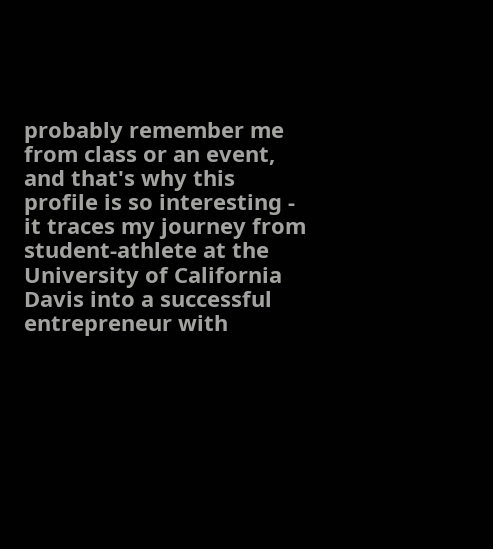probably remember me from class or an event, and that's why this profile is so interesting - it traces my journey from student-athlete at the University of California Davis into a successful entrepreneur with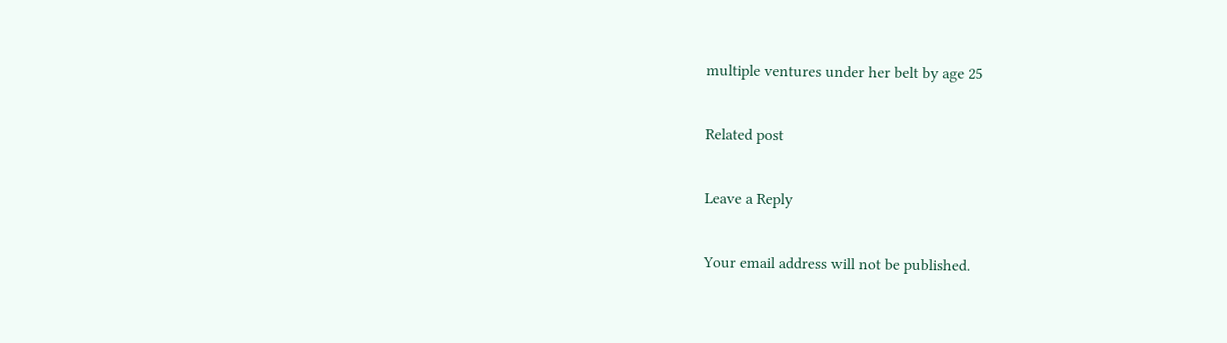multiple ventures under her belt by age 25

Related post

Leave a Reply

Your email address will not be published.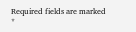Required fields are marked *